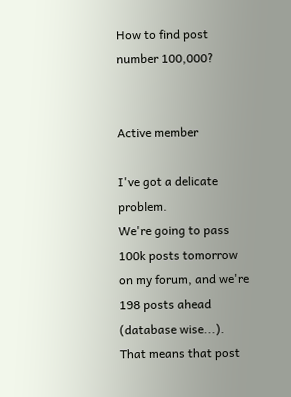How to find post number 100,000?


Active member

I've got a delicate problem.
We're going to pass 100k posts tomorrow on my forum, and we're 198 posts ahead (database wise...). That means that post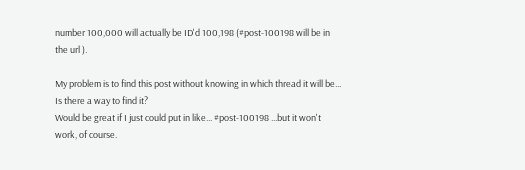number 100,000 will actually be ID'd 100,198 (#post-100198 will be in the url ).

My problem is to find this post without knowing in which thread it will be... Is there a way to find it?
Would be great if I just could put in like... #post-100198 ...but it won't work, of course.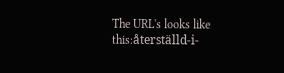The URL's looks like this:återställd-i-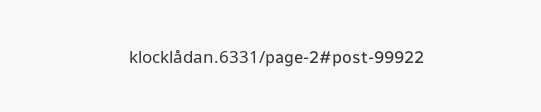klocklådan.6331/page-2#post-99922